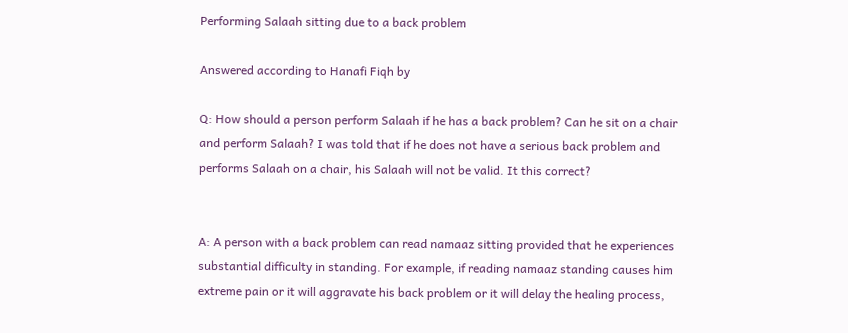Performing Salaah sitting due to a back problem

Answered according to Hanafi Fiqh by

Q: How should a person perform Salaah if he has a back problem? Can he sit on a chair and perform Salaah? I was told that if he does not have a serious back problem and performs Salaah on a chair, his Salaah will not be valid. It this correct?


A: A person with a back problem can read namaaz sitting provided that he experiences substantial difficulty in standing. For example, if reading namaaz standing causes him extreme pain or it will aggravate his back problem or it will delay the healing process,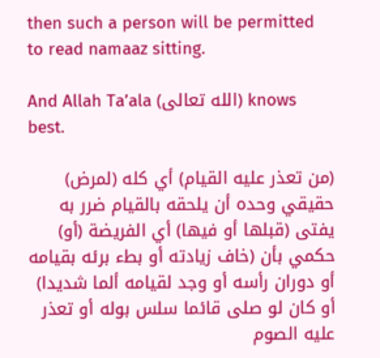then such a person will be permitted to read namaaz sitting.

And Allah Ta’ala (الله تعالى) knows best.

(من تعذر عليه القيام) أي كله (لمرض) حقيقي وحده أن يلحقه بالقيام ضرر به يفتى (قبلها أو فيها) أي الفريضة (أو) حكمي بأن (خاف زيادته أو بطء برئه بقيامه أو دوران رأسه أو وجد لقيامه ألما شديدا) أو كان لو صلى قائما سلس بوله أو تعذر عليه الصوم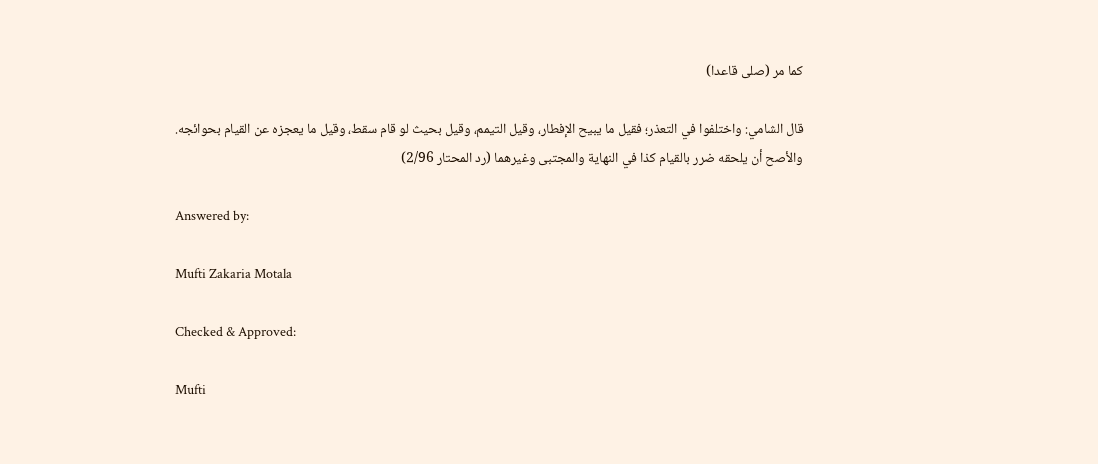كما مر (صلى قاعدا)

قال الشامي: واختلفوا في التعذر؛ فقيل ما يبيح الإفطار، وقيل التيمم، وقيل بحيث لو قام سقط، وقيل ما يعجزه عن القيام بحوائجه. والأصح أن يلحقه ضرر بالقيام كذا في النهاية والمجتبى وغيرهما (رد المحتار 2/96)

Answered by:

Mufti Zakaria Motala

Checked & Approved:

Mufti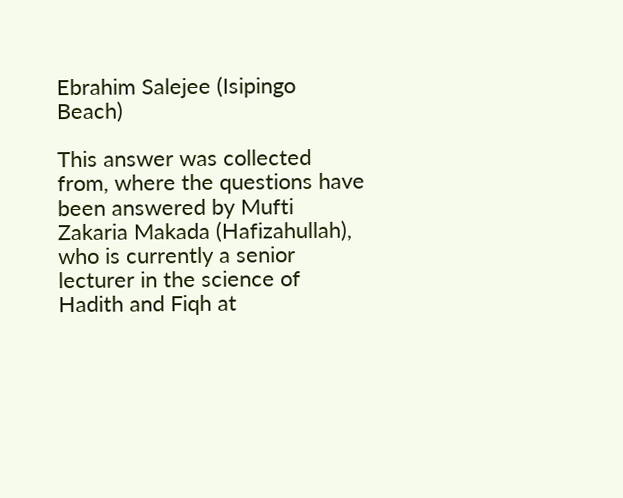Ebrahim Salejee (Isipingo Beach)

This answer was collected from, where the questions have been answered by Mufti Zakaria Makada (Hafizahullah), who is currently a senior lecturer in the science of Hadith and Fiqh at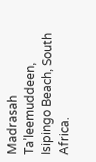Madrasah Ta’leemuddeen, Isipingo Beach, South Africa.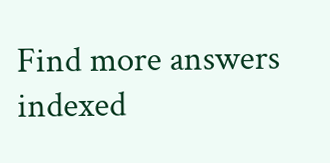Find more answers indexed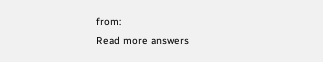from:
Read more answers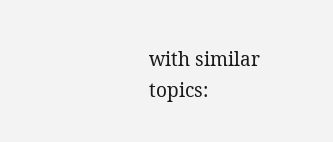with similar topics: